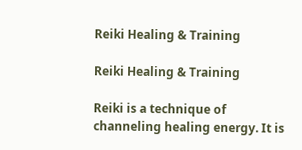Reiki Healing & Training

Reiki Healing & Training

Reiki is a technique of channeling healing energy. It is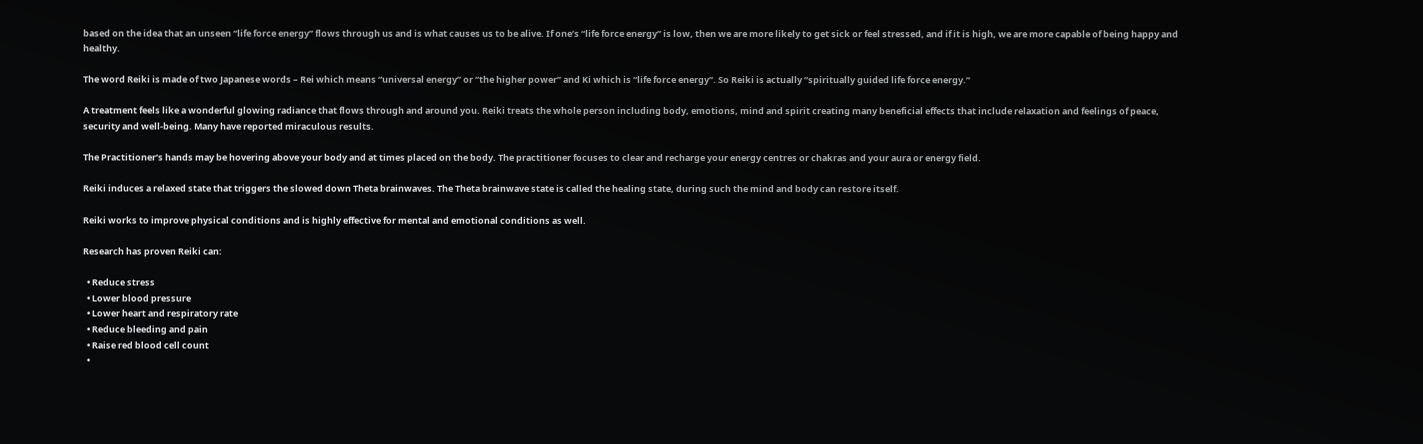based on the idea that an unseen “life force energy” flows through us and is what causes us to be alive. If one’s “life force energy” is low, then we are more likely to get sick or feel stressed, and if it is high, we are more capable of being happy and healthy.

The word Reiki is made of two Japanese words – Rei which means “universal energy” or “the higher power” and Ki which is “life force energy”. So Reiki is actually “spiritually guided life force energy.”

A treatment feels like a wonderful glowing radiance that flows through and around you. Reiki treats the whole person including body, emotions, mind and spirit creating many beneficial effects that include relaxation and feelings of peace, security and well-being. Many have reported miraculous results.

The Practitioner’s hands may be hovering above your body and at times placed on the body. The practitioner focuses to clear and recharge your energy centres or chakras and your aura or energy field.

Reiki induces a relaxed state that triggers the slowed down Theta brainwaves. The Theta brainwave state is called the healing state, during such the mind and body can restore itself.

Reiki works to improve physical conditions and is highly effective for mental and emotional conditions as well.

Research has proven Reiki can:

  • Reduce stress
  • Lower blood pressure
  • Lower heart and respiratory rate
  • Reduce bleeding and pain
  • Raise red blood cell count
  •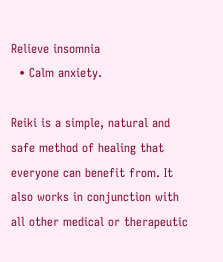Relieve insomnia
  • Calm anxiety.

Reiki is a simple, natural and safe method of healing that everyone can benefit from. It also works in conjunction with all other medical or therapeutic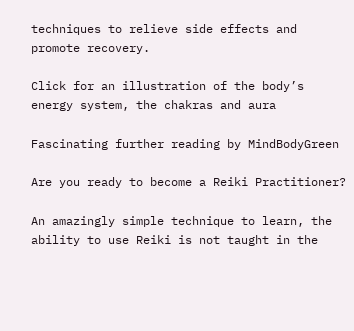techniques to relieve side effects and promote recovery.

Click for an illustration of the body’s energy system, the chakras and aura

Fascinating further reading by MindBodyGreen

Are you ready to become a Reiki Practitioner?

An amazingly simple technique to learn, the ability to use Reiki is not taught in the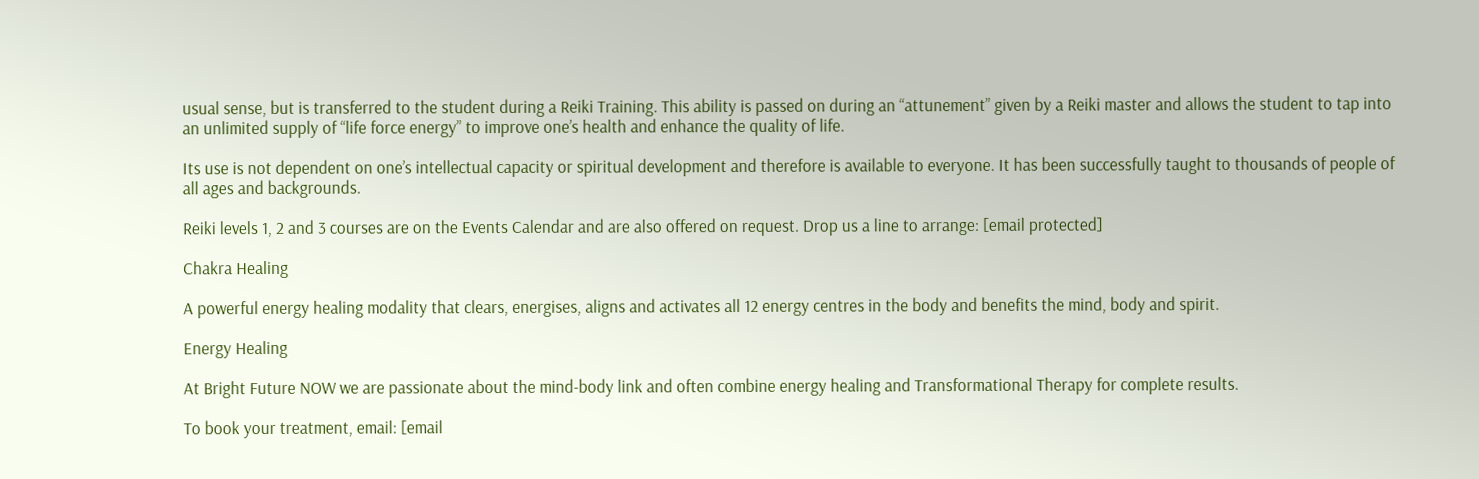usual sense, but is transferred to the student during a Reiki Training. This ability is passed on during an “attunement” given by a Reiki master and allows the student to tap into an unlimited supply of “life force energy” to improve one’s health and enhance the quality of life.

Its use is not dependent on one’s intellectual capacity or spiritual development and therefore is available to everyone. It has been successfully taught to thousands of people of all ages and backgrounds.

Reiki levels 1, 2 and 3 courses are on the Events Calendar and are also offered on request. Drop us a line to arrange: [email protected]

Chakra Healing

A powerful energy healing modality that clears, energises, aligns and activates all 12 energy centres in the body and benefits the mind, body and spirit.

Energy Healing

At Bright Future NOW we are passionate about the mind-body link and often combine energy healing and Transformational Therapy for complete results.

To book your treatment, email: [email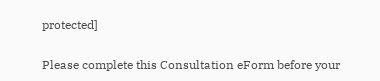protected]

Please complete this Consultation eForm before your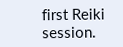first Reiki session.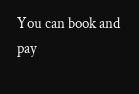You can book and pay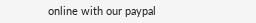online with our paypal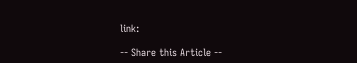link:

-- Share this Article --